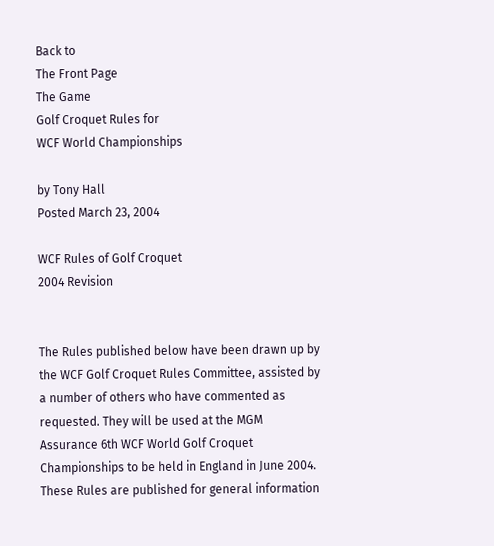Back to
The Front Page
The Game
Golf Croquet Rules for
WCF World Championships

by Tony Hall
Posted March 23, 2004

WCF Rules of Golf Croquet
2004 Revision


The Rules published below have been drawn up by the WCF Golf Croquet Rules Committee, assisted by a number of others who have commented as requested. They will be used at the MGM Assurance 6th WCF World Golf Croquet Championships to be held in England in June 2004. These Rules are published for general information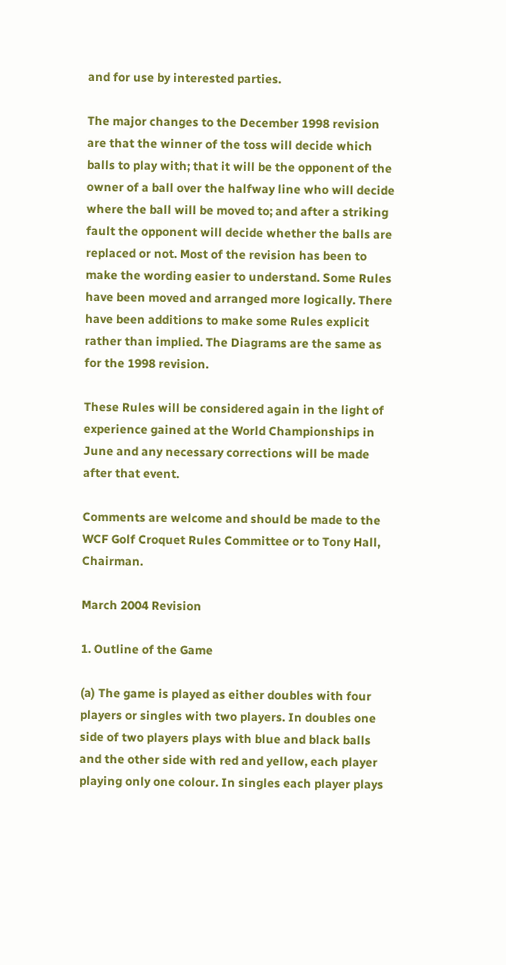and for use by interested parties.

The major changes to the December 1998 revision are that the winner of the toss will decide which balls to play with; that it will be the opponent of the owner of a ball over the halfway line who will decide where the ball will be moved to; and after a striking fault the opponent will decide whether the balls are replaced or not. Most of the revision has been to make the wording easier to understand. Some Rules have been moved and arranged more logically. There have been additions to make some Rules explicit rather than implied. The Diagrams are the same as for the 1998 revision.

These Rules will be considered again in the light of experience gained at the World Championships in June and any necessary corrections will be made after that event.

Comments are welcome and should be made to the WCF Golf Croquet Rules Committee or to Tony Hall, Chairman.

March 2004 Revision

1. Outline of the Game

(a) The game is played as either doubles with four players or singles with two players. In doubles one side of two players plays with blue and black balls and the other side with red and yellow, each player playing only one colour. In singles each player plays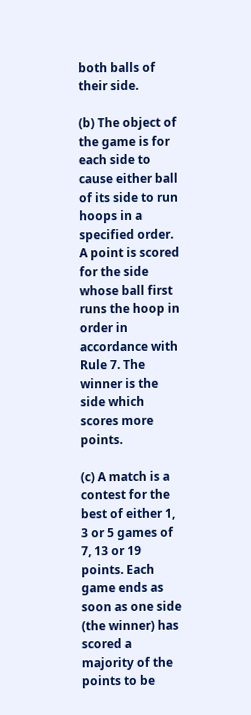both balls of their side.

(b) The object of the game is for each side to cause either ball of its side to run hoops in a specified order. A point is scored for the side whose ball first runs the hoop in order in accordance with Rule 7. The winner is the side which scores more points.

(c) A match is a contest for the best of either 1, 3 or 5 games of 7, 13 or 19 points. Each game ends as soon as one side (the winner) has scored a majority of the points to be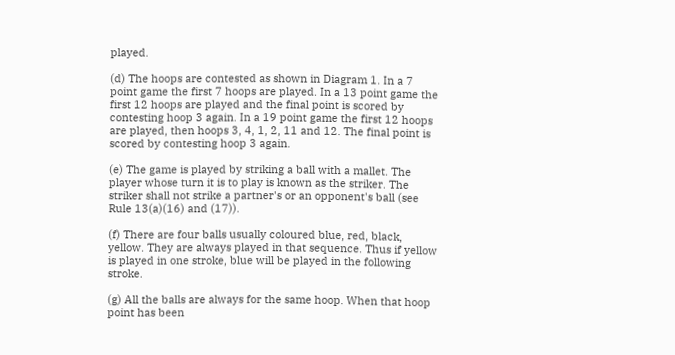played.

(d) The hoops are contested as shown in Diagram 1. In a 7 point game the first 7 hoops are played. In a 13 point game the first 12 hoops are played and the final point is scored by contesting hoop 3 again. In a 19 point game the first 12 hoops are played, then hoops 3, 4, 1, 2, 11 and 12. The final point is scored by contesting hoop 3 again.

(e) The game is played by striking a ball with a mallet. The player whose turn it is to play is known as the striker. The striker shall not strike a partner's or an opponent's ball (see Rule 13(a)(16) and (17)).

(f) There are four balls usually coloured blue, red, black, yellow. They are always played in that sequence. Thus if yellow is played in one stroke, blue will be played in the following stroke.

(g) All the balls are always for the same hoop. When that hoop point has been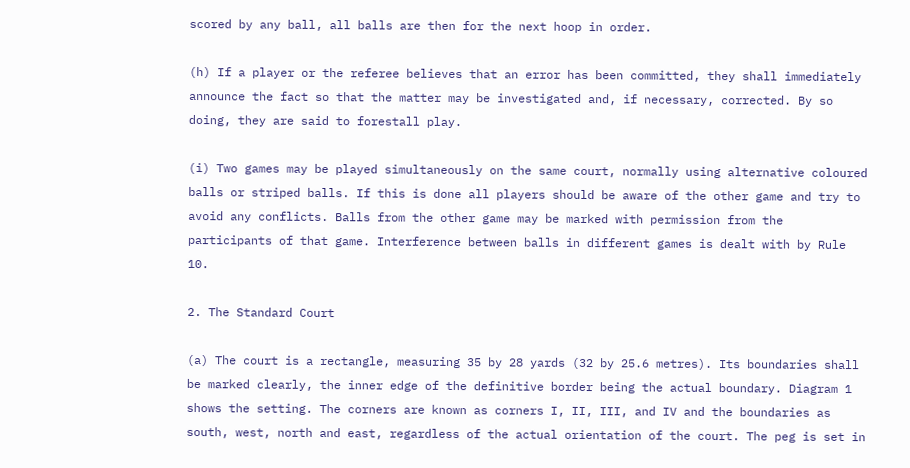scored by any ball, all balls are then for the next hoop in order.

(h) If a player or the referee believes that an error has been committed, they shall immediately announce the fact so that the matter may be investigated and, if necessary, corrected. By so doing, they are said to forestall play.

(i) Two games may be played simultaneously on the same court, normally using alternative coloured balls or striped balls. If this is done all players should be aware of the other game and try to avoid any conflicts. Balls from the other game may be marked with permission from the participants of that game. Interference between balls in different games is dealt with by Rule 10.

2. The Standard Court

(a) The court is a rectangle, measuring 35 by 28 yards (32 by 25.6 metres). Its boundaries shall be marked clearly, the inner edge of the definitive border being the actual boundary. Diagram 1 shows the setting. The corners are known as corners I, II, III, and IV and the boundaries as south, west, north and east, regardless of the actual orientation of the court. The peg is set in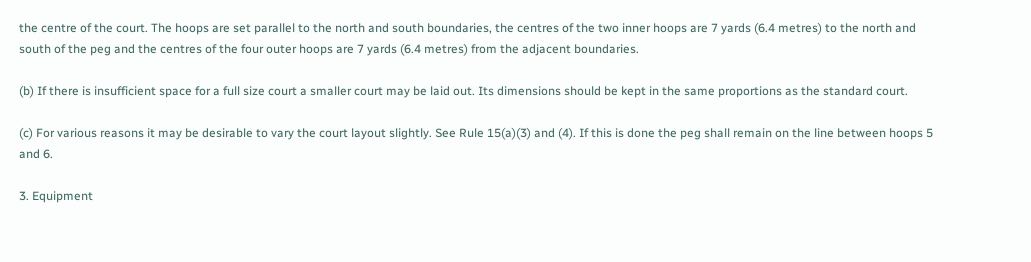the centre of the court. The hoops are set parallel to the north and south boundaries, the centres of the two inner hoops are 7 yards (6.4 metres) to the north and south of the peg and the centres of the four outer hoops are 7 yards (6.4 metres) from the adjacent boundaries.

(b) If there is insufficient space for a full size court a smaller court may be laid out. Its dimensions should be kept in the same proportions as the standard court.

(c) For various reasons it may be desirable to vary the court layout slightly. See Rule 15(a)(3) and (4). If this is done the peg shall remain on the line between hoops 5 and 6.

3. Equipment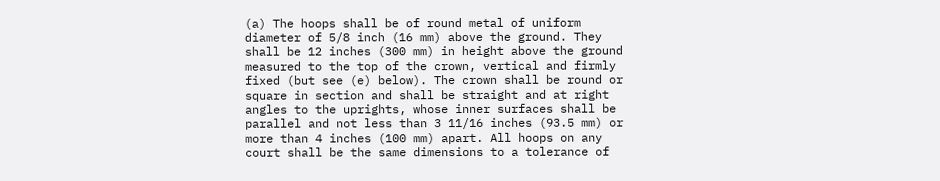(a) The hoops shall be of round metal of uniform diameter of 5/8 inch (16 mm) above the ground. They shall be 12 inches (300 mm) in height above the ground measured to the top of the crown, vertical and firmly fixed (but see (e) below). The crown shall be round or square in section and shall be straight and at right angles to the uprights, whose inner surfaces shall be parallel and not less than 3 11/16 inches (93.5 mm) or more than 4 inches (100 mm) apart. All hoops on any court shall be the same dimensions to a tolerance of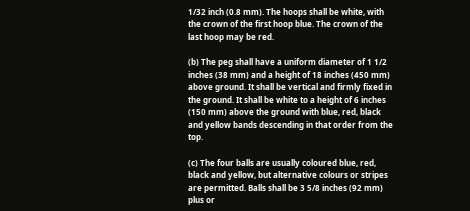1/32 inch (0.8 mm). The hoops shall be white, with the crown of the first hoop blue. The crown of the last hoop may be red.

(b) The peg shall have a uniform diameter of 1 1/2 inches (38 mm) and a height of 18 inches (450 mm) above ground. It shall be vertical and firmly fixed in the ground. It shall be white to a height of 6 inches (150 mm) above the ground with blue, red, black and yellow bands descending in that order from the top.

(c) The four balls are usually coloured blue, red, black and yellow, but alternative colours or stripes are permitted. Balls shall be 3 5/8 inches (92 mm) plus or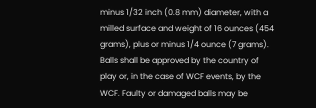minus 1/32 inch (0.8 mm) diameter, with a milled surface and weight of 16 ounces (454 grams), plus or minus 1/4 ounce (7 grams). Balls shall be approved by the country of play or, in the case of WCF events, by the WCF. Faulty or damaged balls may be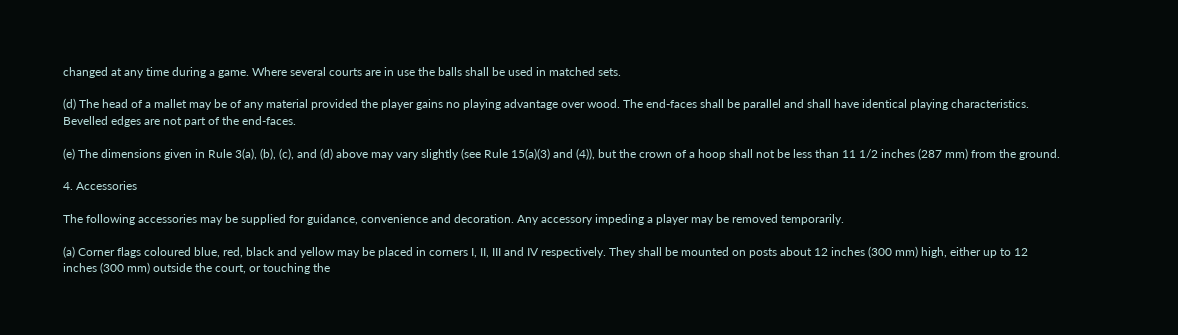changed at any time during a game. Where several courts are in use the balls shall be used in matched sets.

(d) The head of a mallet may be of any material provided the player gains no playing advantage over wood. The end-faces shall be parallel and shall have identical playing characteristics. Bevelled edges are not part of the end-faces.

(e) The dimensions given in Rule 3(a), (b), (c), and (d) above may vary slightly (see Rule 15(a)(3) and (4)), but the crown of a hoop shall not be less than 11 1/2 inches (287 mm) from the ground.

4. Accessories

The following accessories may be supplied for guidance, convenience and decoration. Any accessory impeding a player may be removed temporarily.

(a) Corner flags coloured blue, red, black and yellow may be placed in corners I, II, III and IV respectively. They shall be mounted on posts about 12 inches (300 mm) high, either up to 12 inches (300 mm) outside the court, or touching the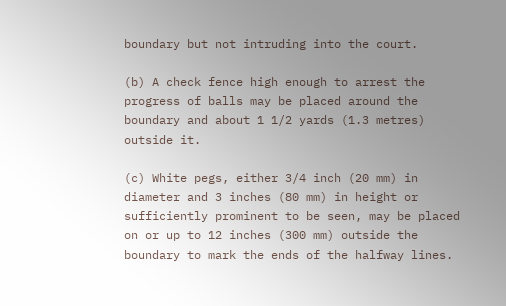boundary but not intruding into the court.

(b) A check fence high enough to arrest the progress of balls may be placed around the boundary and about 1 1/2 yards (1.3 metres) outside it.

(c) White pegs, either 3/4 inch (20 mm) in diameter and 3 inches (80 mm) in height or sufficiently prominent to be seen, may be placed on or up to 12 inches (300 mm) outside the boundary to mark the ends of the halfway lines.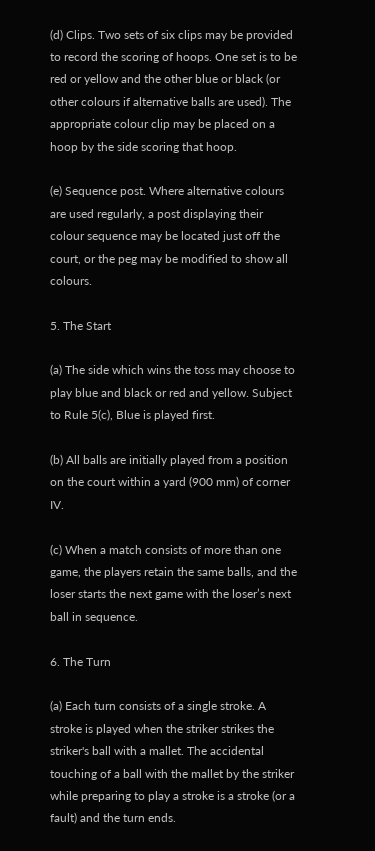(d) Clips. Two sets of six clips may be provided to record the scoring of hoops. One set is to be red or yellow and the other blue or black (or other colours if alternative balls are used). The appropriate colour clip may be placed on a hoop by the side scoring that hoop.

(e) Sequence post. Where alternative colours are used regularly, a post displaying their colour sequence may be located just off the court, or the peg may be modified to show all colours.

5. The Start

(a) The side which wins the toss may choose to play blue and black or red and yellow. Subject to Rule 5(c), Blue is played first.

(b) All balls are initially played from a position on the court within a yard (900 mm) of corner IV.

(c) When a match consists of more than one game, the players retain the same balls, and the loser starts the next game with the loser’s next ball in sequence.

6. The Turn

(a) Each turn consists of a single stroke. A stroke is played when the striker strikes the striker's ball with a mallet. The accidental touching of a ball with the mallet by the striker while preparing to play a stroke is a stroke (or a fault) and the turn ends.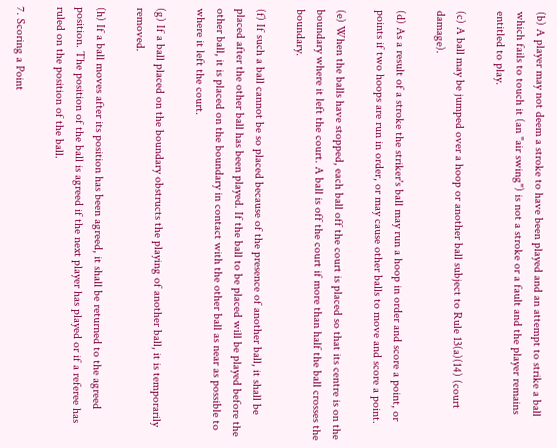(b) A player may not deem a stroke to have been played and an attempt to strike a ball which fails to touch it (an "air swing") is not a stroke or a fault and the player remains entitled to play.

(c) A ball may be jumped over a hoop or another ball subject to Rule 13(a)(14) (court damage).

(d) As a result of a stroke the striker's ball may run a hoop in order and score a point, or points if two hoops are run in order, or may cause other balls to move and score a point.

(e) When the balls have stopped, each ball off the court is placed so that its centre is on the boundary where it left the court. A ball is off the court if more than half the ball crosses the boundary.

(f) If such a ball cannot be so placed because of the presence of another ball, it shall be placed after the other ball has been played. If the ball to be placed will be played before the other ball, it is placed on the boundary in contact with the other ball as near as possible to where it left the court.

(g) If a ball placed on the boundary obstructs the playing of another ball, it is temporarily removed.

(h) If a ball moves after its position has been agreed, it shall be returned to the agreed position. The position of the ball is agreed if the next player has played or if a referee has ruled on the position of the ball.

7. Scoring a Point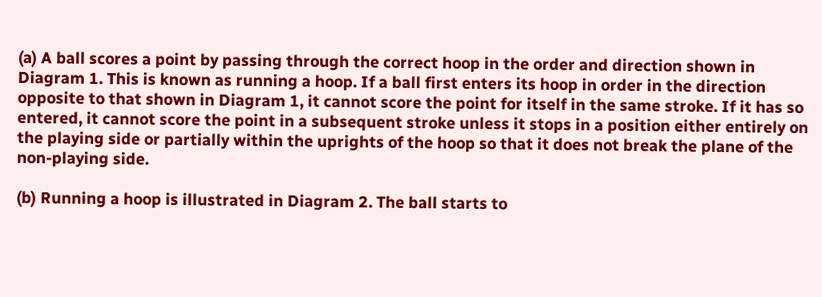(a) A ball scores a point by passing through the correct hoop in the order and direction shown in Diagram 1. This is known as running a hoop. If a ball first enters its hoop in order in the direction opposite to that shown in Diagram 1, it cannot score the point for itself in the same stroke. If it has so entered, it cannot score the point in a subsequent stroke unless it stops in a position either entirely on the playing side or partially within the uprights of the hoop so that it does not break the plane of the non-playing side.

(b) Running a hoop is illustrated in Diagram 2. The ball starts to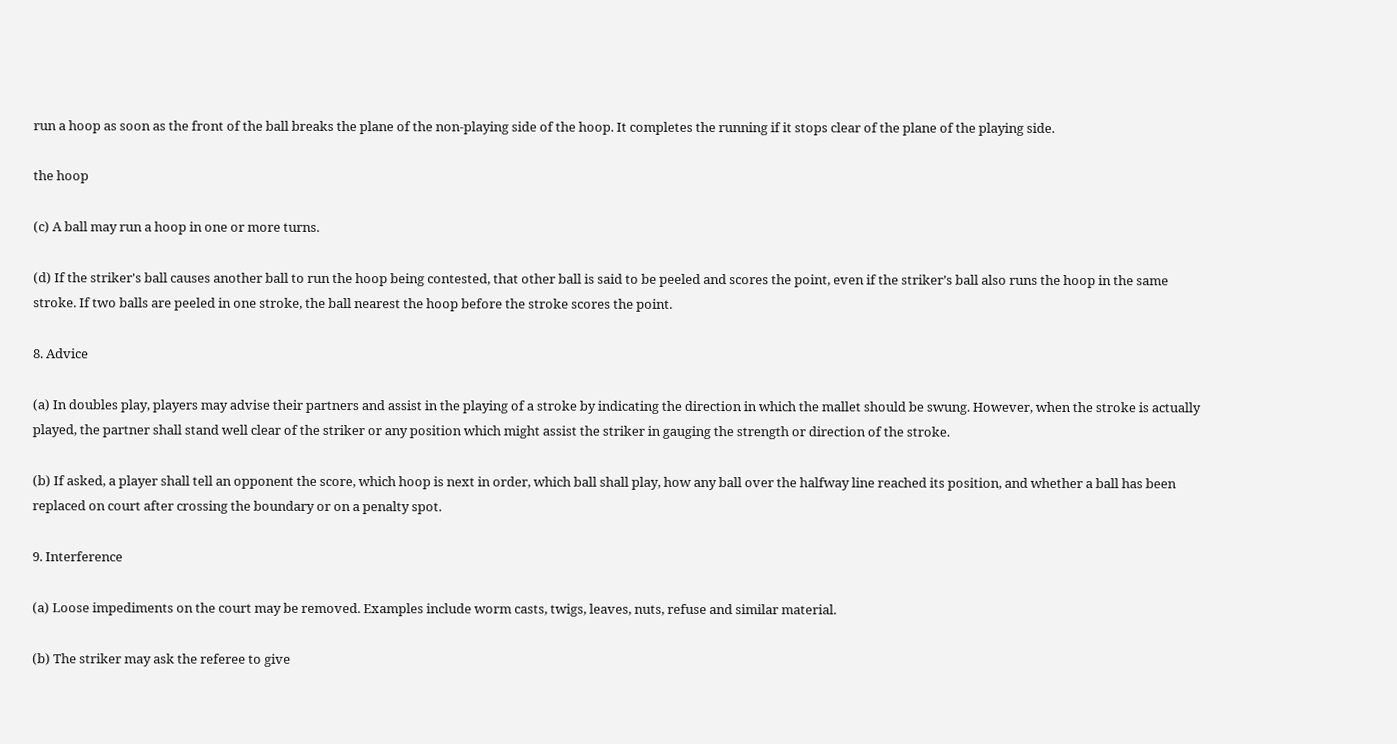run a hoop as soon as the front of the ball breaks the plane of the non-playing side of the hoop. It completes the running if it stops clear of the plane of the playing side.

the hoop

(c) A ball may run a hoop in one or more turns.

(d) If the striker's ball causes another ball to run the hoop being contested, that other ball is said to be peeled and scores the point, even if the striker’s ball also runs the hoop in the same stroke. If two balls are peeled in one stroke, the ball nearest the hoop before the stroke scores the point.

8. Advice

(a) In doubles play, players may advise their partners and assist in the playing of a stroke by indicating the direction in which the mallet should be swung. However, when the stroke is actually played, the partner shall stand well clear of the striker or any position which might assist the striker in gauging the strength or direction of the stroke.

(b) If asked, a player shall tell an opponent the score, which hoop is next in order, which ball shall play, how any ball over the halfway line reached its position, and whether a ball has been replaced on court after crossing the boundary or on a penalty spot.

9. Interference

(a) Loose impediments on the court may be removed. Examples include worm casts, twigs, leaves, nuts, refuse and similar material.

(b) The striker may ask the referee to give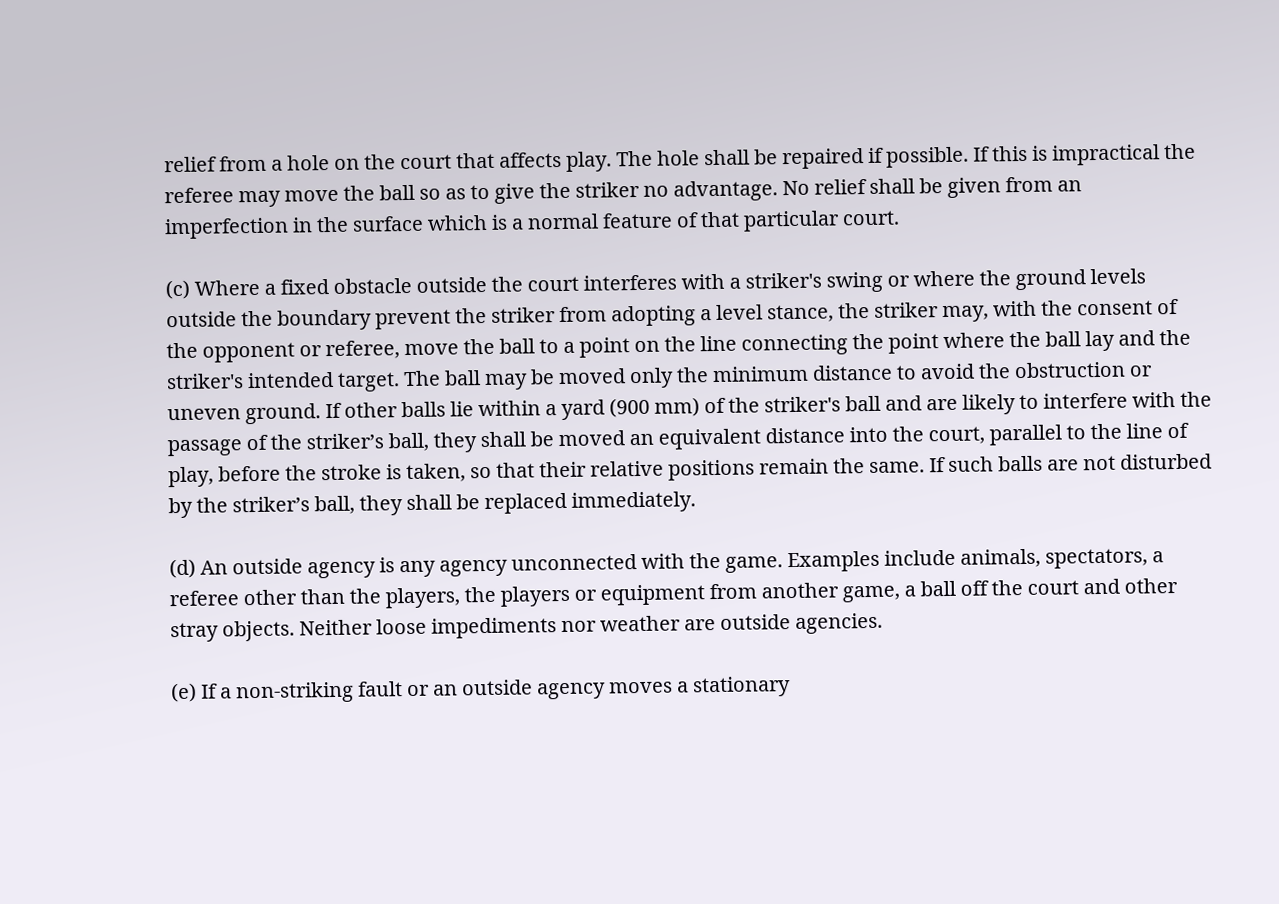relief from a hole on the court that affects play. The hole shall be repaired if possible. If this is impractical the referee may move the ball so as to give the striker no advantage. No relief shall be given from an imperfection in the surface which is a normal feature of that particular court.

(c) Where a fixed obstacle outside the court interferes with a striker's swing or where the ground levels outside the boundary prevent the striker from adopting a level stance, the striker may, with the consent of the opponent or referee, move the ball to a point on the line connecting the point where the ball lay and the striker's intended target. The ball may be moved only the minimum distance to avoid the obstruction or uneven ground. If other balls lie within a yard (900 mm) of the striker's ball and are likely to interfere with the passage of the striker’s ball, they shall be moved an equivalent distance into the court, parallel to the line of play, before the stroke is taken, so that their relative positions remain the same. If such balls are not disturbed by the striker’s ball, they shall be replaced immediately.

(d) An outside agency is any agency unconnected with the game. Examples include animals, spectators, a referee other than the players, the players or equipment from another game, a ball off the court and other stray objects. Neither loose impediments nor weather are outside agencies.

(e) If a non-striking fault or an outside agency moves a stationary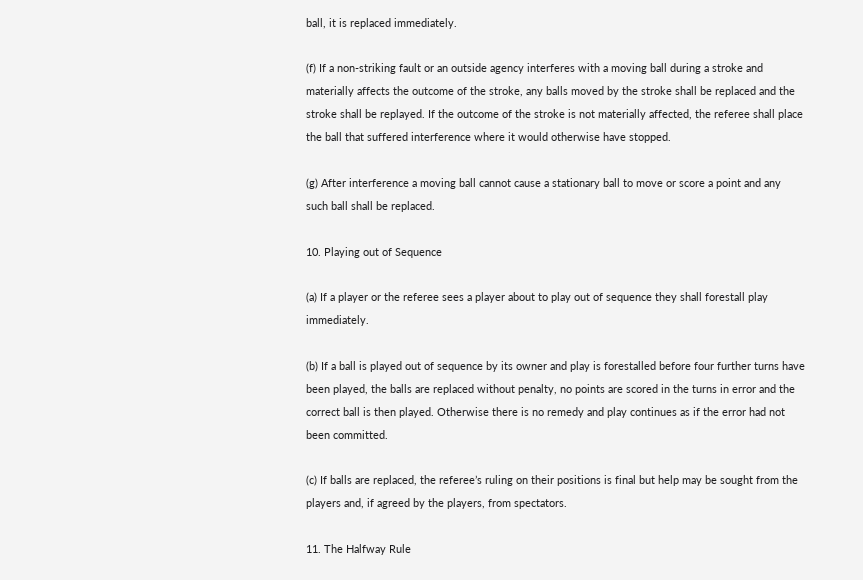ball, it is replaced immediately.

(f) If a non-striking fault or an outside agency interferes with a moving ball during a stroke and materially affects the outcome of the stroke, any balls moved by the stroke shall be replaced and the stroke shall be replayed. If the outcome of the stroke is not materially affected, the referee shall place the ball that suffered interference where it would otherwise have stopped.

(g) After interference a moving ball cannot cause a stationary ball to move or score a point and any such ball shall be replaced.

10. Playing out of Sequence

(a) If a player or the referee sees a player about to play out of sequence they shall forestall play immediately.

(b) If a ball is played out of sequence by its owner and play is forestalled before four further turns have been played, the balls are replaced without penalty, no points are scored in the turns in error and the correct ball is then played. Otherwise there is no remedy and play continues as if the error had not been committed.

(c) If balls are replaced, the referee’s ruling on their positions is final but help may be sought from the players and, if agreed by the players, from spectators.

11. The Halfway Rule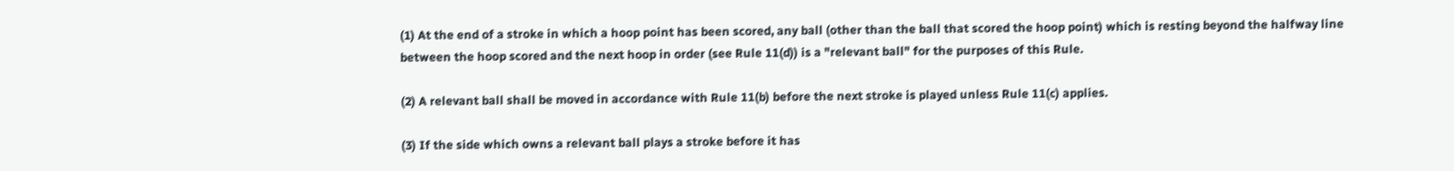(1) At the end of a stroke in which a hoop point has been scored, any ball (other than the ball that scored the hoop point) which is resting beyond the halfway line between the hoop scored and the next hoop in order (see Rule 11(d)) is a "relevant ball" for the purposes of this Rule.

(2) A relevant ball shall be moved in accordance with Rule 11(b) before the next stroke is played unless Rule 11(c) applies.

(3) If the side which owns a relevant ball plays a stroke before it has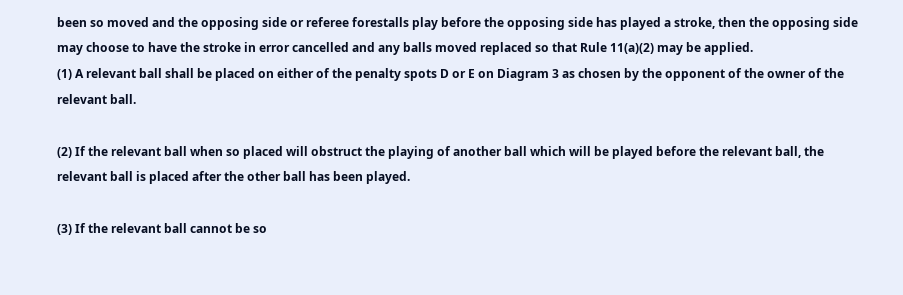been so moved and the opposing side or referee forestalls play before the opposing side has played a stroke, then the opposing side may choose to have the stroke in error cancelled and any balls moved replaced so that Rule 11(a)(2) may be applied.
(1) A relevant ball shall be placed on either of the penalty spots D or E on Diagram 3 as chosen by the opponent of the owner of the relevant ball.

(2) If the relevant ball when so placed will obstruct the playing of another ball which will be played before the relevant ball, the relevant ball is placed after the other ball has been played.

(3) If the relevant ball cannot be so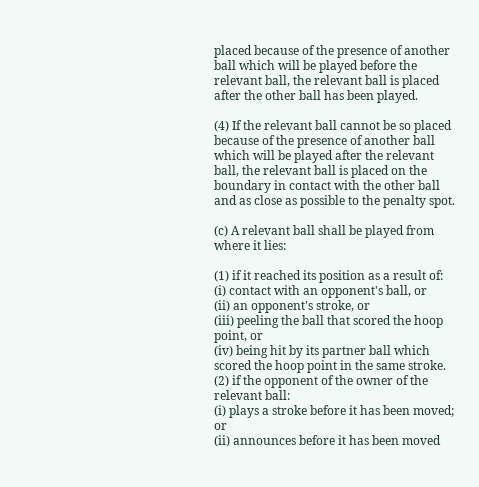placed because of the presence of another ball which will be played before the relevant ball, the relevant ball is placed after the other ball has been played.

(4) If the relevant ball cannot be so placed because of the presence of another ball which will be played after the relevant ball, the relevant ball is placed on the boundary in contact with the other ball and as close as possible to the penalty spot.

(c) A relevant ball shall be played from where it lies:

(1) if it reached its position as a result of:
(i) contact with an opponent's ball, or
(ii) an opponent's stroke, or
(iii) peeling the ball that scored the hoop point, or
(iv) being hit by its partner ball which scored the hoop point in the same stroke.
(2) if the opponent of the owner of the relevant ball:
(i) plays a stroke before it has been moved; or
(ii) announces before it has been moved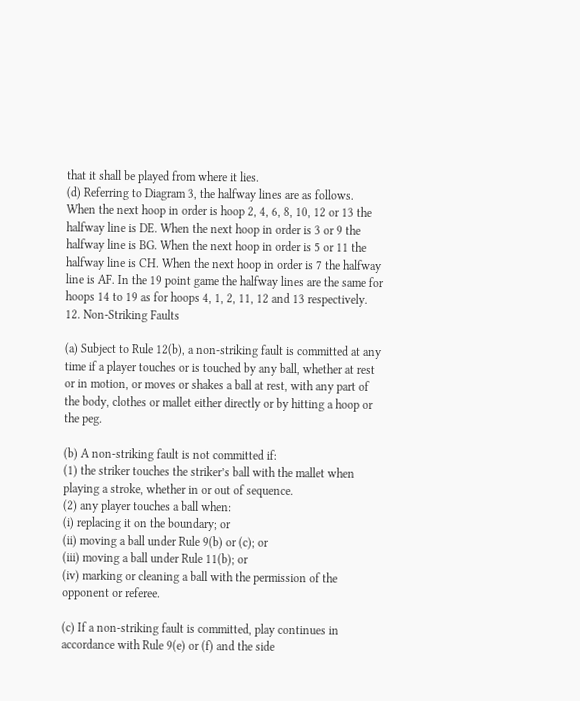that it shall be played from where it lies.
(d) Referring to Diagram 3, the halfway lines are as follows. When the next hoop in order is hoop 2, 4, 6, 8, 10, 12 or 13 the halfway line is DE. When the next hoop in order is 3 or 9 the halfway line is BG. When the next hoop in order is 5 or 11 the halfway line is CH. When the next hoop in order is 7 the halfway line is AF. In the 19 point game the halfway lines are the same for hoops 14 to 19 as for hoops 4, 1, 2, 11, 12 and 13 respectively. 12. Non-Striking Faults

(a) Subject to Rule 12(b), a non-striking fault is committed at any time if a player touches or is touched by any ball, whether at rest or in motion, or moves or shakes a ball at rest, with any part of the body, clothes or mallet either directly or by hitting a hoop or the peg.

(b) A non-striking fault is not committed if:
(1) the striker touches the striker’s ball with the mallet when playing a stroke, whether in or out of sequence.
(2) any player touches a ball when:
(i) replacing it on the boundary; or
(ii) moving a ball under Rule 9(b) or (c); or
(iii) moving a ball under Rule 11(b); or
(iv) marking or cleaning a ball with the permission of the opponent or referee.

(c) If a non-striking fault is committed, play continues in accordance with Rule 9(e) or (f) and the side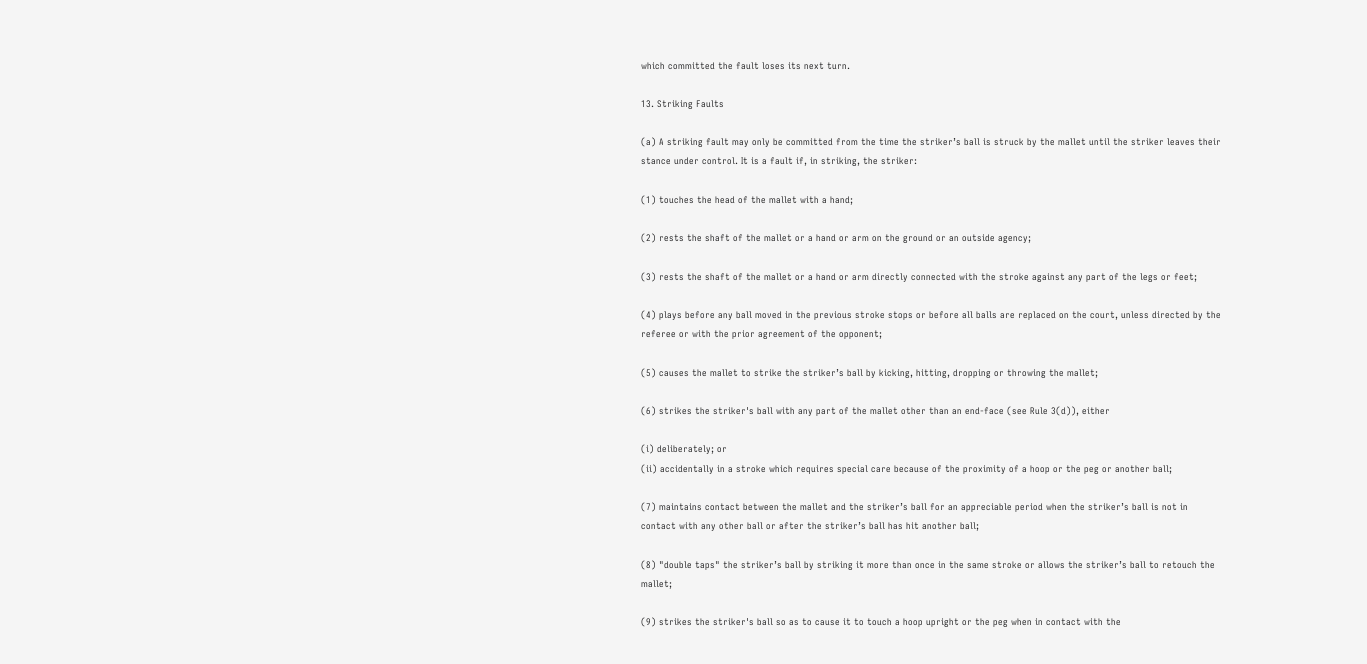which committed the fault loses its next turn.

13. Striking Faults

(a) A striking fault may only be committed from the time the striker’s ball is struck by the mallet until the striker leaves their stance under control. It is a fault if, in striking, the striker:

(1) touches the head of the mallet with a hand;

(2) rests the shaft of the mallet or a hand or arm on the ground or an outside agency;

(3) rests the shaft of the mallet or a hand or arm directly connected with the stroke against any part of the legs or feet;

(4) plays before any ball moved in the previous stroke stops or before all balls are replaced on the court, unless directed by the referee or with the prior agreement of the opponent;

(5) causes the mallet to strike the striker’s ball by kicking, hitting, dropping or throwing the mallet;

(6) strikes the striker's ball with any part of the mallet other than an end-face (see Rule 3(d)), either

(i) deliberately; or
(ii) accidentally in a stroke which requires special care because of the proximity of a hoop or the peg or another ball;

(7) maintains contact between the mallet and the striker’s ball for an appreciable period when the striker’s ball is not in contact with any other ball or after the striker’s ball has hit another ball;

(8) "double taps" the striker’s ball by striking it more than once in the same stroke or allows the striker’s ball to retouch the mallet;

(9) strikes the striker's ball so as to cause it to touch a hoop upright or the peg when in contact with the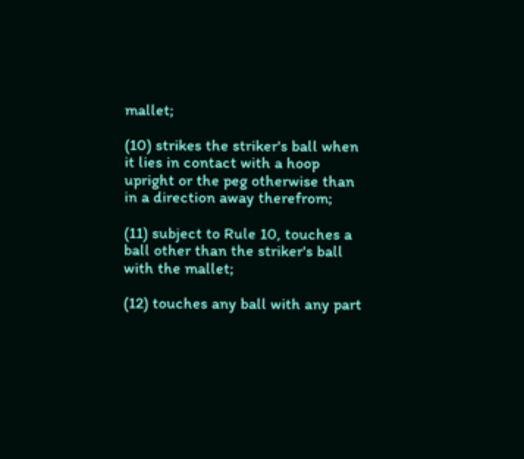mallet;

(10) strikes the striker's ball when it lies in contact with a hoop upright or the peg otherwise than in a direction away therefrom;

(11) subject to Rule 10, touches a ball other than the striker's ball with the mallet;

(12) touches any ball with any part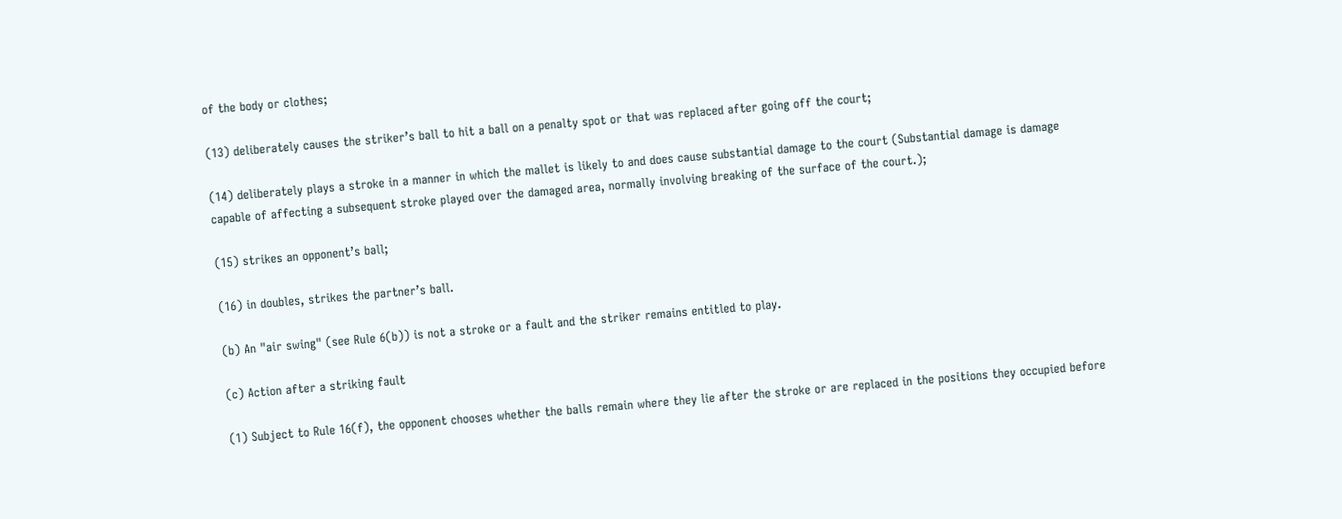of the body or clothes;

(13) deliberately causes the striker’s ball to hit a ball on a penalty spot or that was replaced after going off the court;

(14) deliberately plays a stroke in a manner in which the mallet is likely to and does cause substantial damage to the court (Substantial damage is damage capable of affecting a subsequent stroke played over the damaged area, normally involving breaking of the surface of the court.);

(15) strikes an opponent’s ball;

(16) in doubles, strikes the partner’s ball.

(b) An "air swing" (see Rule 6(b)) is not a stroke or a fault and the striker remains entitled to play.

(c) Action after a striking fault

(1) Subject to Rule 16(f), the opponent chooses whether the balls remain where they lie after the stroke or are replaced in the positions they occupied before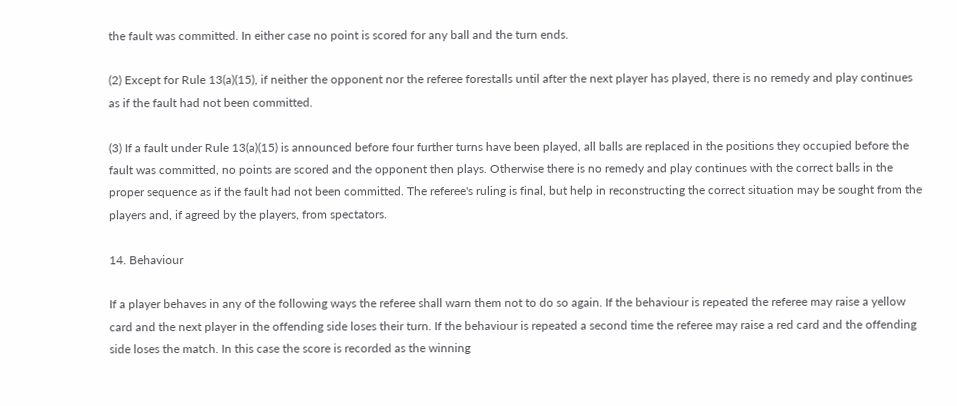the fault was committed. In either case no point is scored for any ball and the turn ends.

(2) Except for Rule 13(a)(15), if neither the opponent nor the referee forestalls until after the next player has played, there is no remedy and play continues as if the fault had not been committed.

(3) If a fault under Rule 13(a)(15) is announced before four further turns have been played, all balls are replaced in the positions they occupied before the fault was committed, no points are scored and the opponent then plays. Otherwise there is no remedy and play continues with the correct balls in the proper sequence as if the fault had not been committed. The referee's ruling is final, but help in reconstructing the correct situation may be sought from the players and, if agreed by the players, from spectators.

14. Behaviour

If a player behaves in any of the following ways the referee shall warn them not to do so again. If the behaviour is repeated the referee may raise a yellow card and the next player in the offending side loses their turn. If the behaviour is repeated a second time the referee may raise a red card and the offending side loses the match. In this case the score is recorded as the winning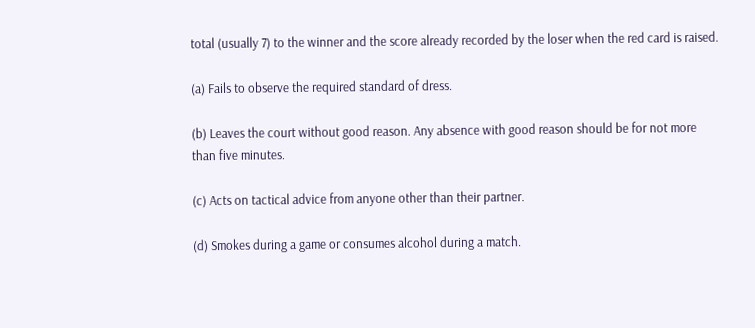total (usually 7) to the winner and the score already recorded by the loser when the red card is raised.

(a) Fails to observe the required standard of dress.

(b) Leaves the court without good reason. Any absence with good reason should be for not more than five minutes.

(c) Acts on tactical advice from anyone other than their partner.

(d) Smokes during a game or consumes alcohol during a match.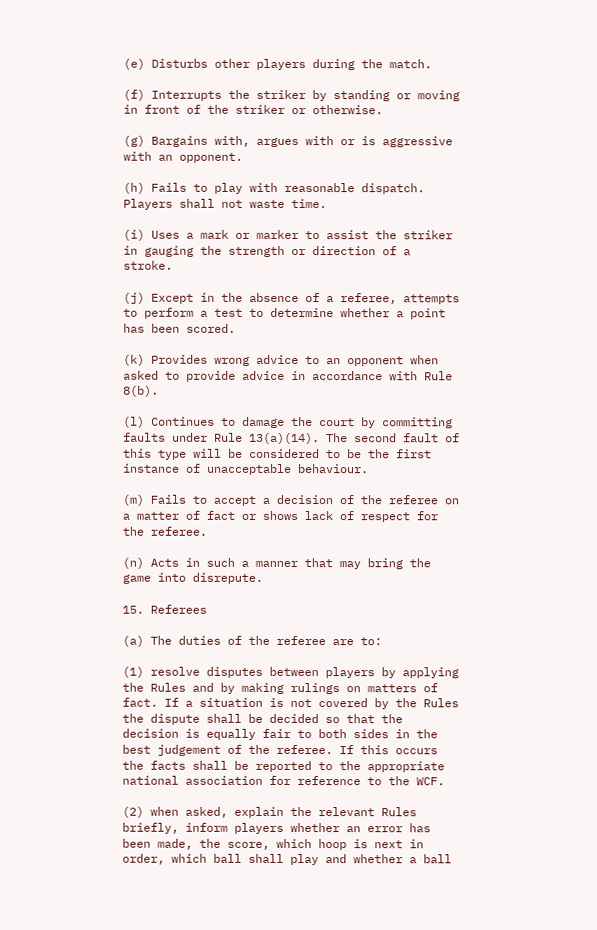(e) Disturbs other players during the match.

(f) Interrupts the striker by standing or moving in front of the striker or otherwise.

(g) Bargains with, argues with or is aggressive with an opponent.

(h) Fails to play with reasonable dispatch. Players shall not waste time.

(i) Uses a mark or marker to assist the striker in gauging the strength or direction of a stroke.

(j) Except in the absence of a referee, attempts to perform a test to determine whether a point has been scored.

(k) Provides wrong advice to an opponent when asked to provide advice in accordance with Rule 8(b).

(l) Continues to damage the court by committing faults under Rule 13(a)(14). The second fault of this type will be considered to be the first instance of unacceptable behaviour.

(m) Fails to accept a decision of the referee on a matter of fact or shows lack of respect for the referee.

(n) Acts in such a manner that may bring the game into disrepute.

15. Referees

(a) The duties of the referee are to:

(1) resolve disputes between players by applying the Rules and by making rulings on matters of fact. If a situation is not covered by the Rules the dispute shall be decided so that the decision is equally fair to both sides in the best judgement of the referee. If this occurs the facts shall be reported to the appropriate national association for reference to the WCF.

(2) when asked, explain the relevant Rules briefly, inform players whether an error has been made, the score, which hoop is next in order, which ball shall play and whether a ball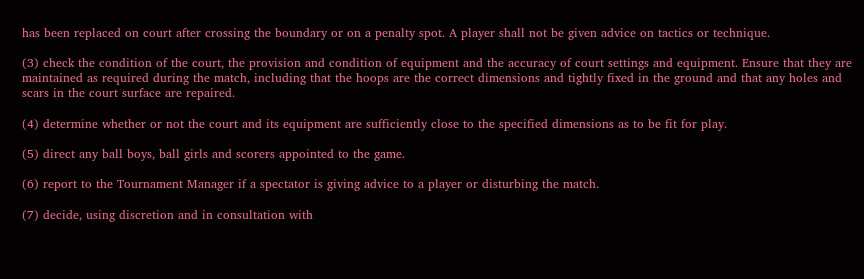has been replaced on court after crossing the boundary or on a penalty spot. A player shall not be given advice on tactics or technique.

(3) check the condition of the court, the provision and condition of equipment and the accuracy of court settings and equipment. Ensure that they are maintained as required during the match, including that the hoops are the correct dimensions and tightly fixed in the ground and that any holes and scars in the court surface are repaired.

(4) determine whether or not the court and its equipment are sufficiently close to the specified dimensions as to be fit for play.

(5) direct any ball boys, ball girls and scorers appointed to the game.

(6) report to the Tournament Manager if a spectator is giving advice to a player or disturbing the match.

(7) decide, using discretion and in consultation with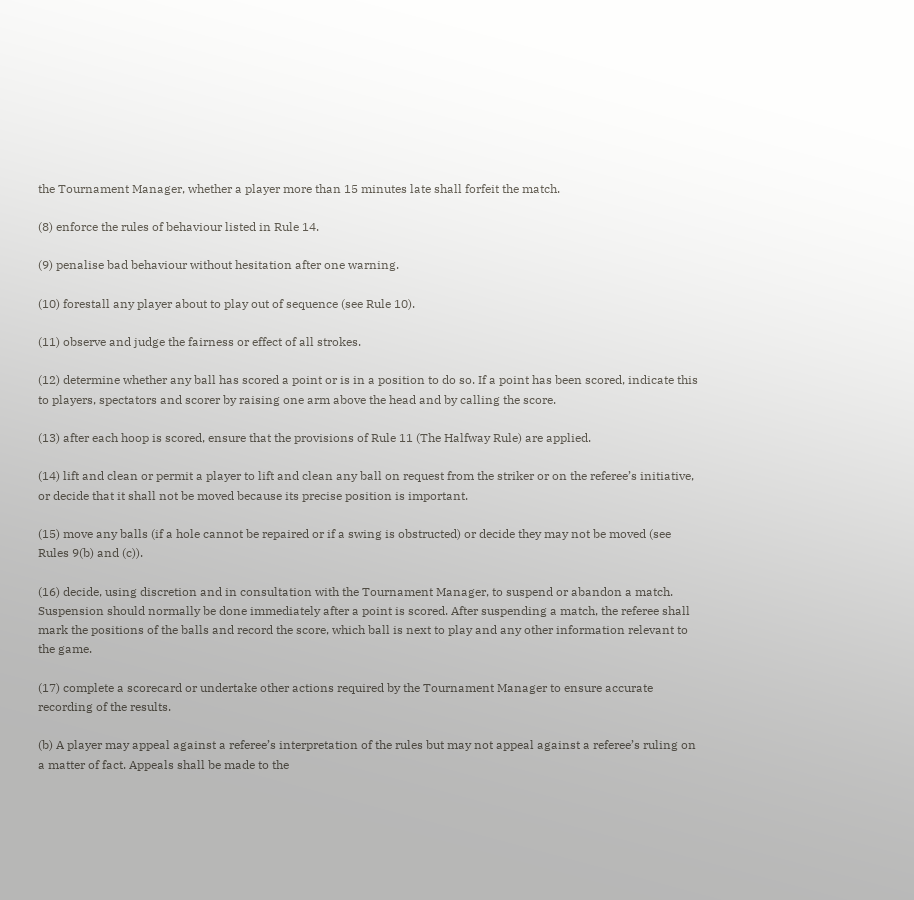the Tournament Manager, whether a player more than 15 minutes late shall forfeit the match.

(8) enforce the rules of behaviour listed in Rule 14.

(9) penalise bad behaviour without hesitation after one warning.

(10) forestall any player about to play out of sequence (see Rule 10).

(11) observe and judge the fairness or effect of all strokes.

(12) determine whether any ball has scored a point or is in a position to do so. If a point has been scored, indicate this to players, spectators and scorer by raising one arm above the head and by calling the score.

(13) after each hoop is scored, ensure that the provisions of Rule 11 (The Halfway Rule) are applied.

(14) lift and clean or permit a player to lift and clean any ball on request from the striker or on the referee’s initiative, or decide that it shall not be moved because its precise position is important.

(15) move any balls (if a hole cannot be repaired or if a swing is obstructed) or decide they may not be moved (see Rules 9(b) and (c)).

(16) decide, using discretion and in consultation with the Tournament Manager, to suspend or abandon a match. Suspension should normally be done immediately after a point is scored. After suspending a match, the referee shall mark the positions of the balls and record the score, which ball is next to play and any other information relevant to the game.

(17) complete a scorecard or undertake other actions required by the Tournament Manager to ensure accurate recording of the results.

(b) A player may appeal against a referee’s interpretation of the rules but may not appeal against a referee’s ruling on a matter of fact. Appeals shall be made to the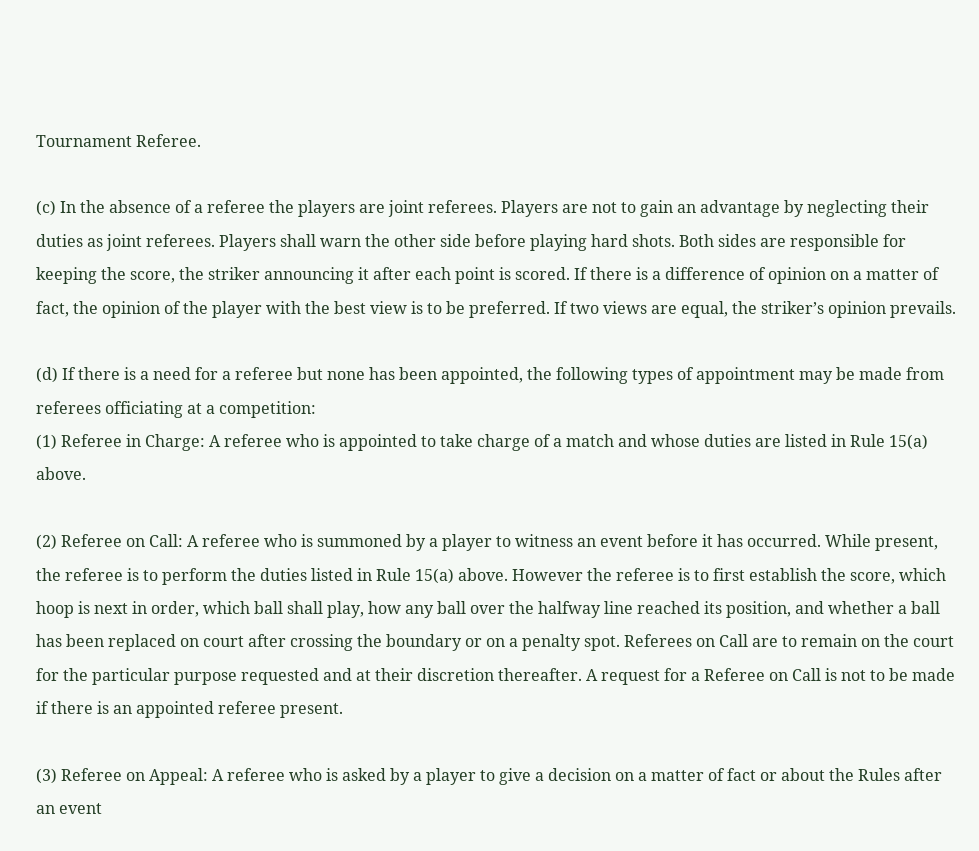Tournament Referee.

(c) In the absence of a referee the players are joint referees. Players are not to gain an advantage by neglecting their duties as joint referees. Players shall warn the other side before playing hard shots. Both sides are responsible for keeping the score, the striker announcing it after each point is scored. If there is a difference of opinion on a matter of fact, the opinion of the player with the best view is to be preferred. If two views are equal, the striker’s opinion prevails.

(d) If there is a need for a referee but none has been appointed, the following types of appointment may be made from referees officiating at a competition:
(1) Referee in Charge: A referee who is appointed to take charge of a match and whose duties are listed in Rule 15(a) above.

(2) Referee on Call: A referee who is summoned by a player to witness an event before it has occurred. While present, the referee is to perform the duties listed in Rule 15(a) above. However the referee is to first establish the score, which hoop is next in order, which ball shall play, how any ball over the halfway line reached its position, and whether a ball has been replaced on court after crossing the boundary or on a penalty spot. Referees on Call are to remain on the court for the particular purpose requested and at their discretion thereafter. A request for a Referee on Call is not to be made if there is an appointed referee present.

(3) Referee on Appeal: A referee who is asked by a player to give a decision on a matter of fact or about the Rules after an event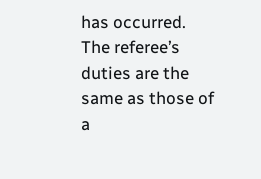has occurred. The referee’s duties are the same as those of a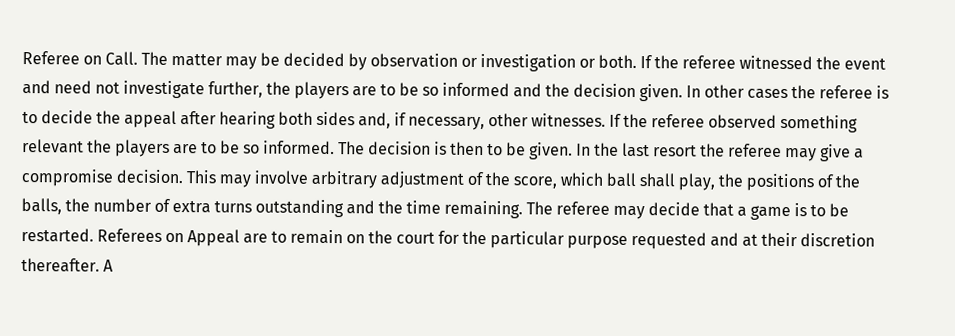Referee on Call. The matter may be decided by observation or investigation or both. If the referee witnessed the event and need not investigate further, the players are to be so informed and the decision given. In other cases the referee is to decide the appeal after hearing both sides and, if necessary, other witnesses. If the referee observed something relevant the players are to be so informed. The decision is then to be given. In the last resort the referee may give a compromise decision. This may involve arbitrary adjustment of the score, which ball shall play, the positions of the balls, the number of extra turns outstanding and the time remaining. The referee may decide that a game is to be restarted. Referees on Appeal are to remain on the court for the particular purpose requested and at their discretion thereafter. A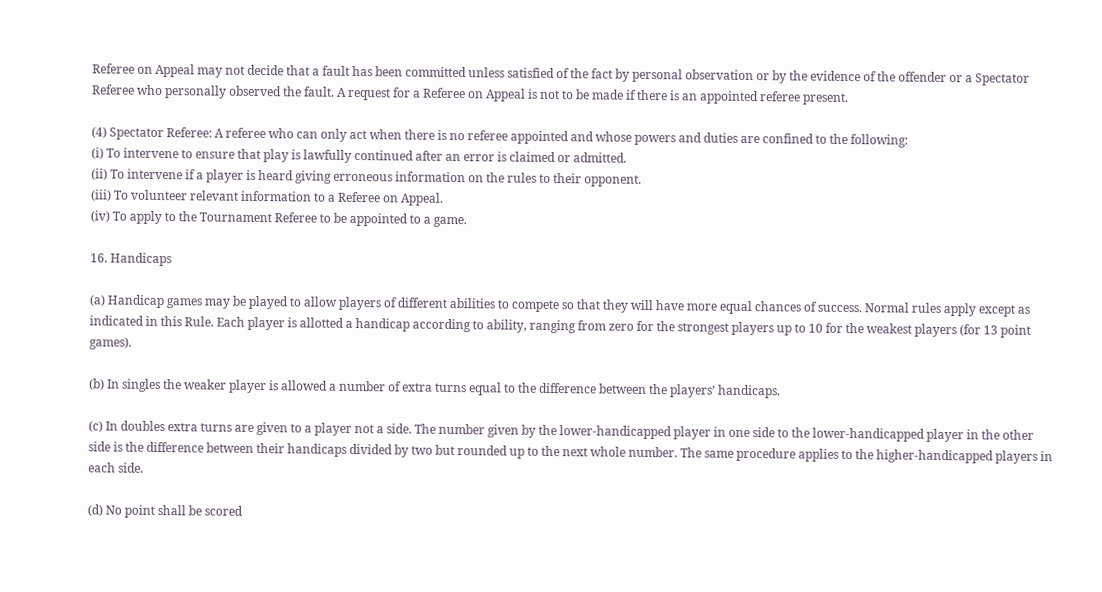Referee on Appeal may not decide that a fault has been committed unless satisfied of the fact by personal observation or by the evidence of the offender or a Spectator Referee who personally observed the fault. A request for a Referee on Appeal is not to be made if there is an appointed referee present.

(4) Spectator Referee: A referee who can only act when there is no referee appointed and whose powers and duties are confined to the following:
(i) To intervene to ensure that play is lawfully continued after an error is claimed or admitted.
(ii) To intervene if a player is heard giving erroneous information on the rules to their opponent.
(iii) To volunteer relevant information to a Referee on Appeal.
(iv) To apply to the Tournament Referee to be appointed to a game.

16. Handicaps

(a) Handicap games may be played to allow players of different abilities to compete so that they will have more equal chances of success. Normal rules apply except as indicated in this Rule. Each player is allotted a handicap according to ability, ranging from zero for the strongest players up to 10 for the weakest players (for 13 point games).

(b) In singles the weaker player is allowed a number of extra turns equal to the difference between the players’ handicaps.

(c) In doubles extra turns are given to a player not a side. The number given by the lower-handicapped player in one side to the lower-handicapped player in the other side is the difference between their handicaps divided by two but rounded up to the next whole number. The same procedure applies to the higher-handicapped players in each side.

(d) No point shall be scored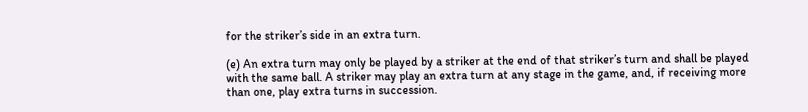for the striker’s side in an extra turn.

(e) An extra turn may only be played by a striker at the end of that striker’s turn and shall be played with the same ball. A striker may play an extra turn at any stage in the game, and, if receiving more than one, play extra turns in succession.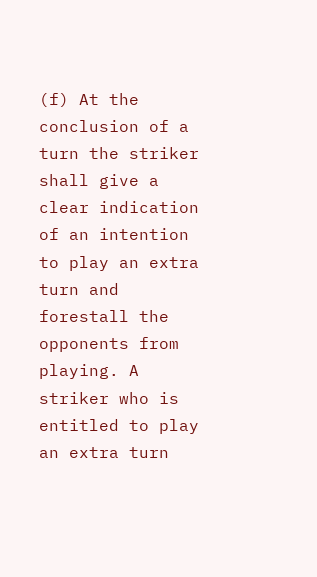(f) At the conclusion of a turn the striker shall give a clear indication of an intention to play an extra turn and forestall the opponents from playing. A striker who is entitled to play an extra turn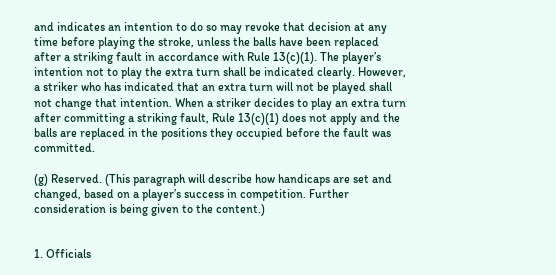and indicates an intention to do so may revoke that decision at any time before playing the stroke, unless the balls have been replaced after a striking fault in accordance with Rule 13(c)(1). The player’s intention not to play the extra turn shall be indicated clearly. However, a striker who has indicated that an extra turn will not be played shall not change that intention. When a striker decides to play an extra turn after committing a striking fault, Rule 13(c)(1) does not apply and the balls are replaced in the positions they occupied before the fault was committed.

(g) Reserved. (This paragraph will describe how handicaps are set and changed, based on a player’s success in competition. Further consideration is being given to the content.)


1. Officials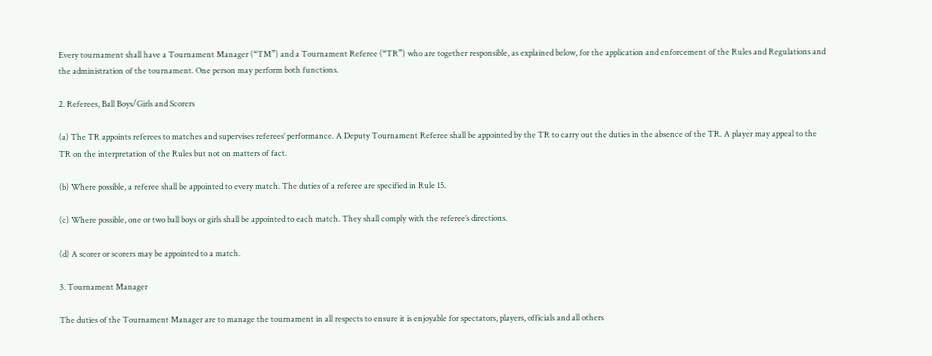Every tournament shall have a Tournament Manager (“TM”) and a Tournament Referee (“TR”) who are together responsible, as explained below, for the application and enforcement of the Rules and Regulations and the administration of the tournament. One person may perform both functions.

2. Referees, Ball Boys/Girls and Scorers

(a) The TR appoints referees to matches and supervises referees’ performance. A Deputy Tournament Referee shall be appointed by the TR to carry out the duties in the absence of the TR. A player may appeal to the TR on the interpretation of the Rules but not on matters of fact.

(b) Where possible, a referee shall be appointed to every match. The duties of a referee are specified in Rule 15.

(c) Where possible, one or two ball boys or girls shall be appointed to each match. They shall comply with the referee’s directions.

(d) A scorer or scorers may be appointed to a match.

3. Tournament Manager

The duties of the Tournament Manager are to manage the tournament in all respects to ensure it is enjoyable for spectators, players, officials and all others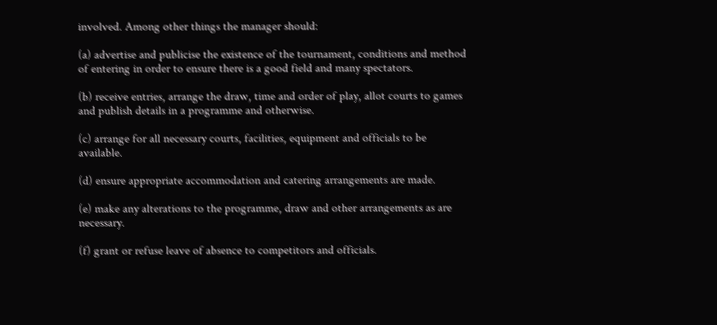involved. Among other things the manager should:

(a) advertise and publicise the existence of the tournament, conditions and method of entering in order to ensure there is a good field and many spectators.

(b) receive entries, arrange the draw, time and order of play, allot courts to games and publish details in a programme and otherwise.

(c) arrange for all necessary courts, facilities, equipment and officials to be available.

(d) ensure appropriate accommodation and catering arrangements are made.

(e) make any alterations to the programme, draw and other arrangements as are necessary.

(f) grant or refuse leave of absence to competitors and officials.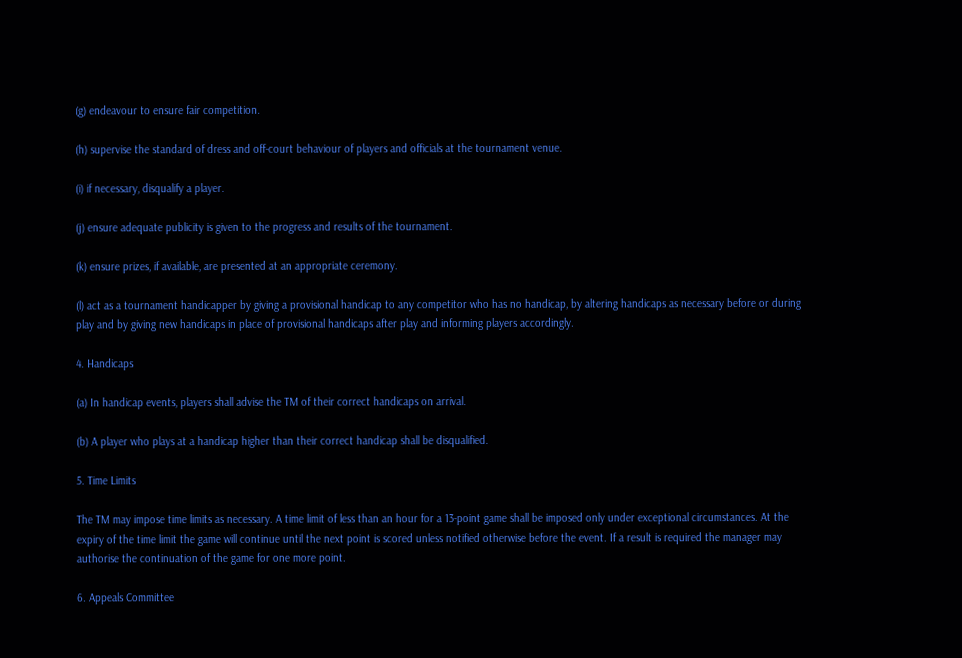(g) endeavour to ensure fair competition.

(h) supervise the standard of dress and off-court behaviour of players and officials at the tournament venue.

(i) if necessary, disqualify a player.

(j) ensure adequate publicity is given to the progress and results of the tournament.

(k) ensure prizes, if available, are presented at an appropriate ceremony.

(l) act as a tournament handicapper by giving a provisional handicap to any competitor who has no handicap, by altering handicaps as necessary before or during play and by giving new handicaps in place of provisional handicaps after play and informing players accordingly.

4. Handicaps

(a) In handicap events, players shall advise the TM of their correct handicaps on arrival.

(b) A player who plays at a handicap higher than their correct handicap shall be disqualified.

5. Time Limits

The TM may impose time limits as necessary. A time limit of less than an hour for a 13-point game shall be imposed only under exceptional circumstances. At the expiry of the time limit the game will continue until the next point is scored unless notified otherwise before the event. If a result is required the manager may authorise the continuation of the game for one more point.

6. Appeals Committee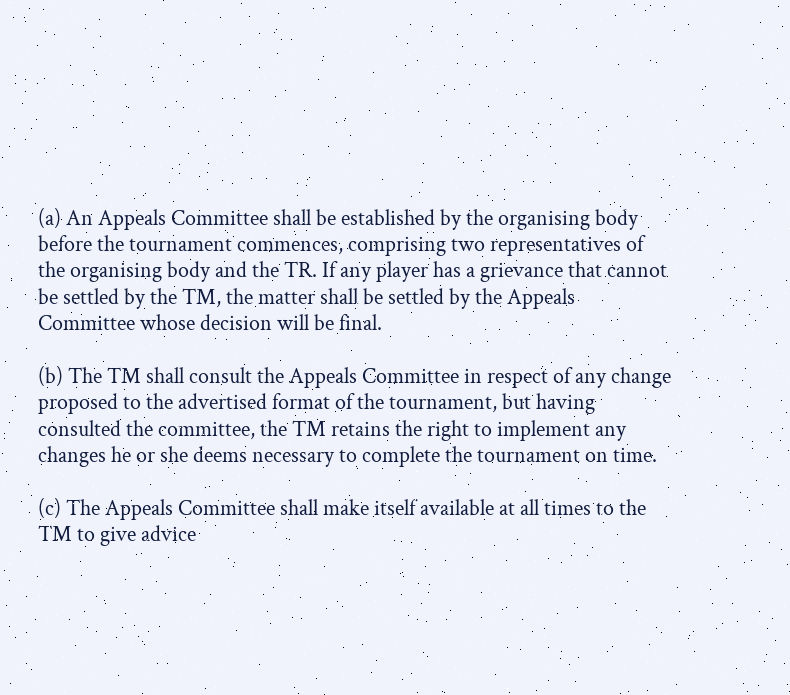(a) An Appeals Committee shall be established by the organising body before the tournament commences, comprising two representatives of the organising body and the TR. If any player has a grievance that cannot be settled by the TM, the matter shall be settled by the Appeals Committee whose decision will be final.

(b) The TM shall consult the Appeals Committee in respect of any change proposed to the advertised format of the tournament, but having consulted the committee, the TM retains the right to implement any changes he or she deems necessary to complete the tournament on time.

(c) The Appeals Committee shall make itself available at all times to the TM to give advice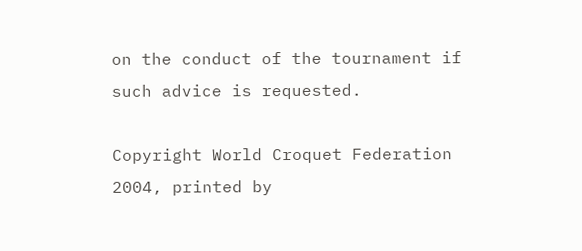on the conduct of the tournament if such advice is requested.

Copyright World Croquet Federation 2004, printed by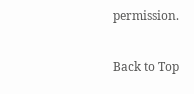permission.

Back to Top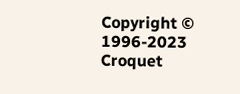Copyright © 1996-2023 Croquet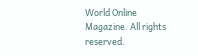World Online Magazine. All rights reserved.